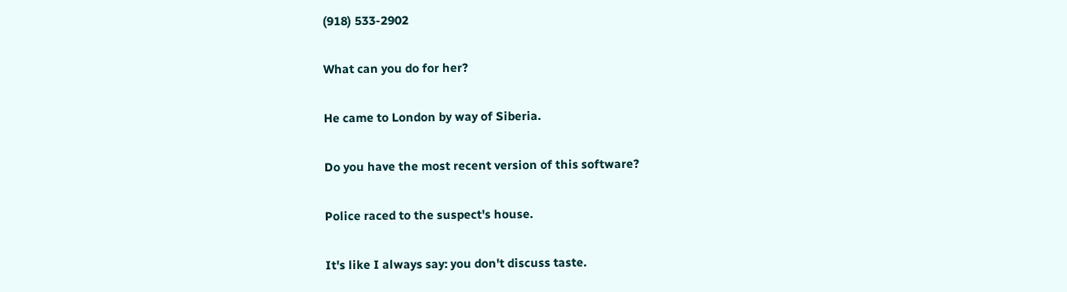(918) 533-2902

What can you do for her?

He came to London by way of Siberia.

Do you have the most recent version of this software?

Police raced to the suspect's house.

It's like I always say: you don't discuss taste.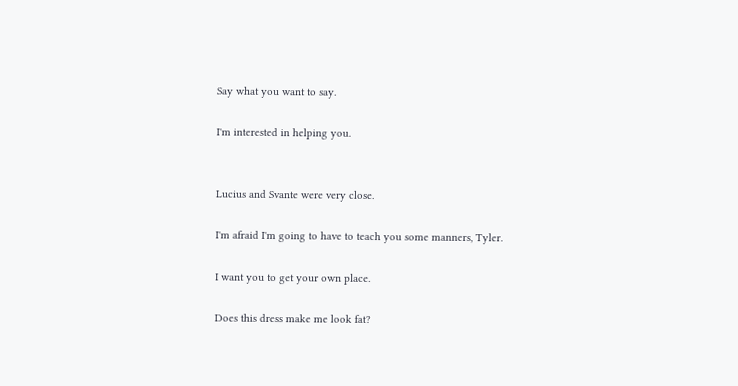Say what you want to say.

I'm interested in helping you.


Lucius and Svante were very close.

I'm afraid I'm going to have to teach you some manners, Tyler.

I want you to get your own place.

Does this dress make me look fat?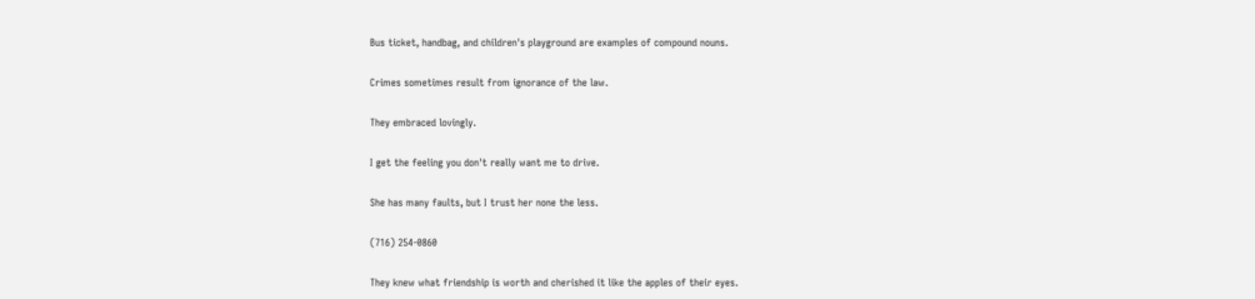Bus ticket, handbag, and children's playground are examples of compound nouns.

Crimes sometimes result from ignorance of the law.

They embraced lovingly.

I get the feeling you don't really want me to drive.

She has many faults, but I trust her none the less.

(716) 254-0860

They knew what friendship is worth and cherished it like the apples of their eyes.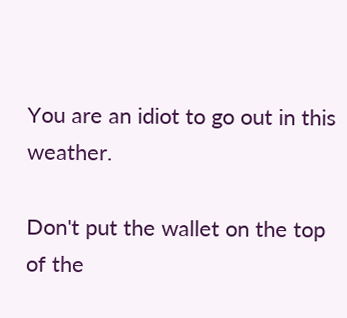You are an idiot to go out in this weather.

Don't put the wallet on the top of the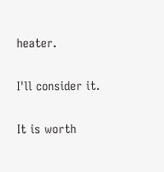heater.

I'll consider it.

It is worth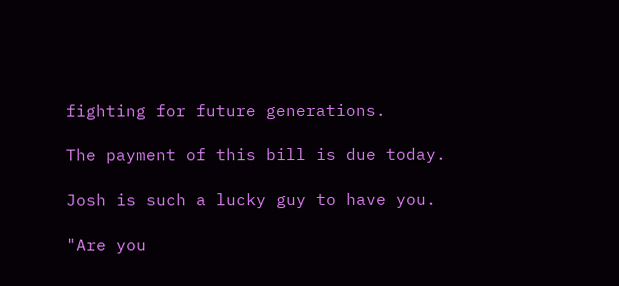fighting for future generations.

The payment of this bill is due today.

Josh is such a lucky guy to have you.

"Are you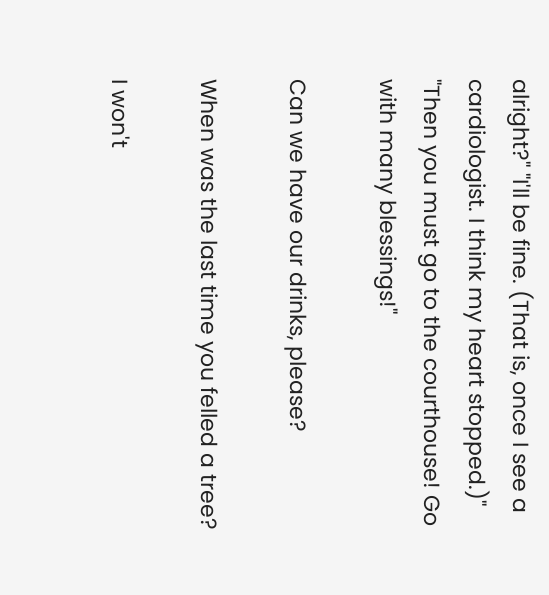alright?" "I'll be fine. (That is, once I see a cardiologist. I think my heart stopped.)" "Then you must go to the courthouse! Go with many blessings!"

Can we have our drinks, please?

When was the last time you felled a tree?

I won't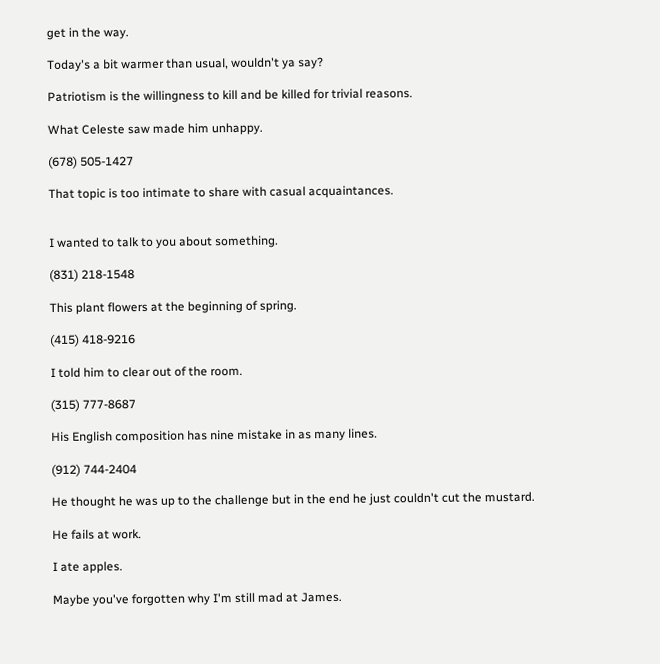get in the way.

Today's a bit warmer than usual, wouldn't ya say?

Patriotism is the willingness to kill and be killed for trivial reasons.

What Celeste saw made him unhappy.

(678) 505-1427

That topic is too intimate to share with casual acquaintances.


I wanted to talk to you about something.

(831) 218-1548

This plant flowers at the beginning of spring.

(415) 418-9216

I told him to clear out of the room.

(315) 777-8687

His English composition has nine mistake in as many lines.

(912) 744-2404

He thought he was up to the challenge but in the end he just couldn't cut the mustard.

He fails at work.

I ate apples.

Maybe you've forgotten why I'm still mad at James.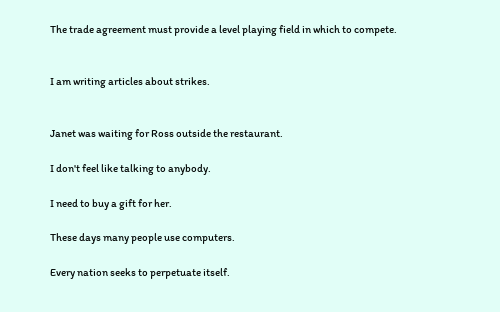The trade agreement must provide a level playing field in which to compete.


I am writing articles about strikes.


Janet was waiting for Ross outside the restaurant.

I don't feel like talking to anybody.

I need to buy a gift for her.

These days many people use computers.

Every nation seeks to perpetuate itself.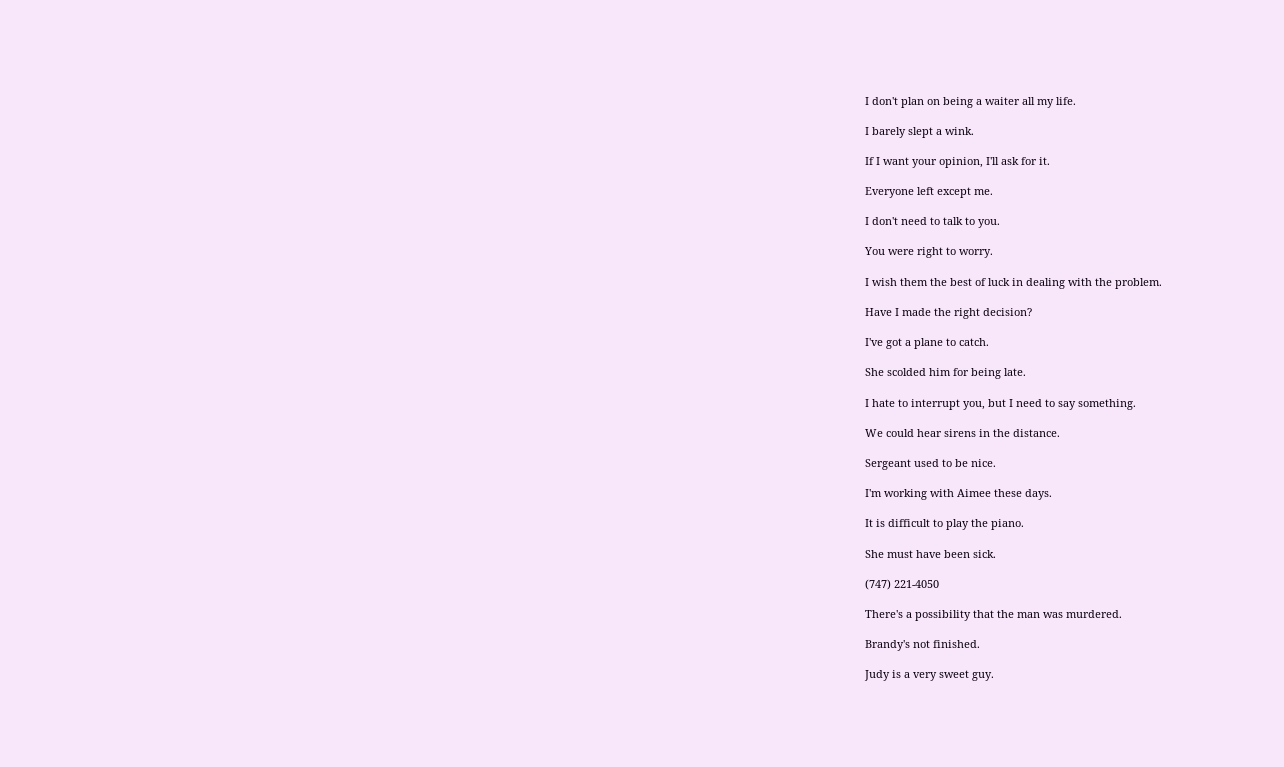I don't plan on being a waiter all my life.

I barely slept a wink.

If I want your opinion, I'll ask for it.

Everyone left except me.

I don't need to talk to you.

You were right to worry.

I wish them the best of luck in dealing with the problem.

Have I made the right decision?

I've got a plane to catch.

She scolded him for being late.

I hate to interrupt you, but I need to say something.

We could hear sirens in the distance.

Sergeant used to be nice.

I'm working with Aimee these days.

It is difficult to play the piano.

She must have been sick.

(747) 221-4050

There's a possibility that the man was murdered.

Brandy's not finished.

Judy is a very sweet guy.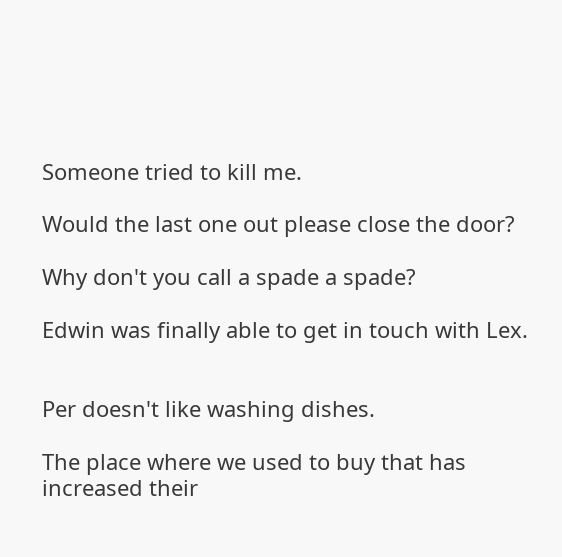Someone tried to kill me.

Would the last one out please close the door?

Why don't you call a spade a spade?

Edwin was finally able to get in touch with Lex.


Per doesn't like washing dishes.

The place where we used to buy that has increased their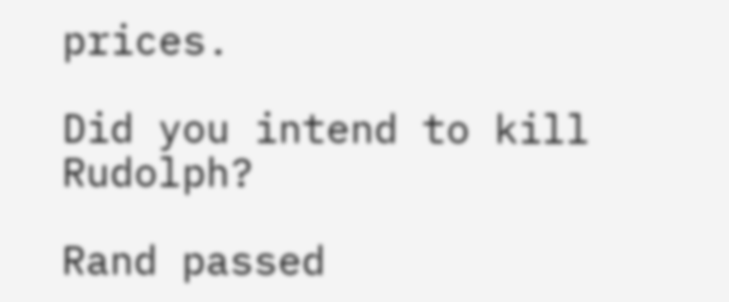prices.

Did you intend to kill Rudolph?

Rand passed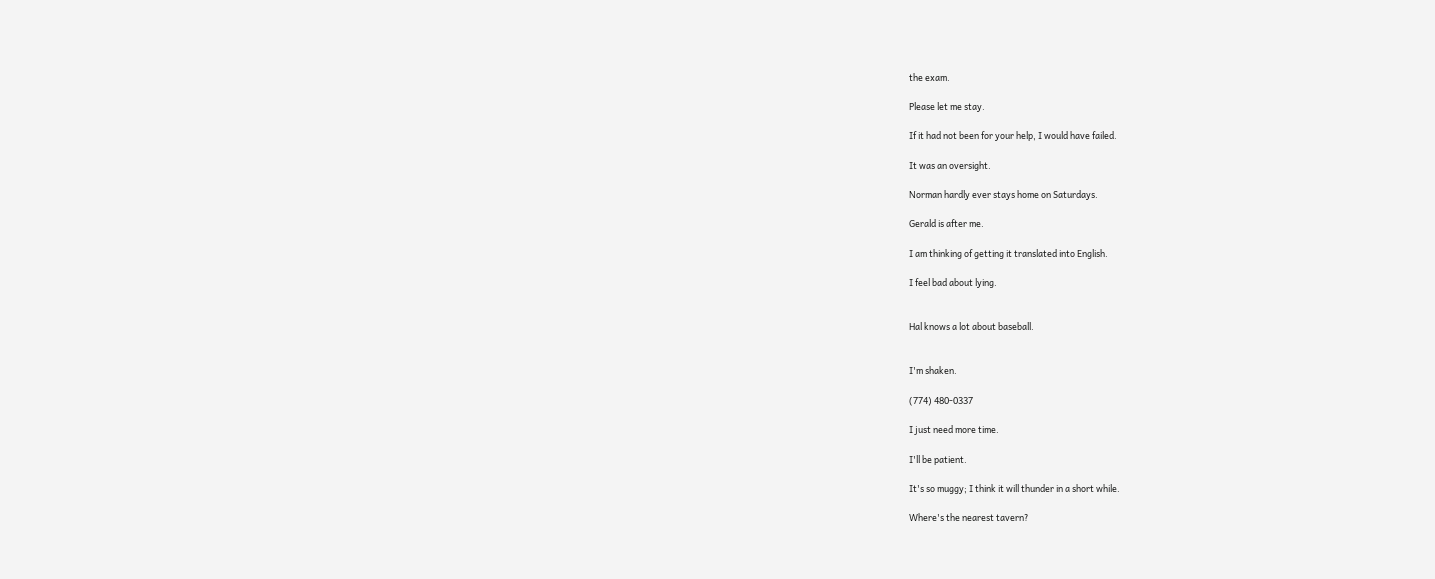the exam.

Please let me stay.

If it had not been for your help, I would have failed.

It was an oversight.

Norman hardly ever stays home on Saturdays.

Gerald is after me.

I am thinking of getting it translated into English.

I feel bad about lying.


Hal knows a lot about baseball.


I'm shaken.

(774) 480-0337

I just need more time.

I'll be patient.

It's so muggy; I think it will thunder in a short while.

Where's the nearest tavern?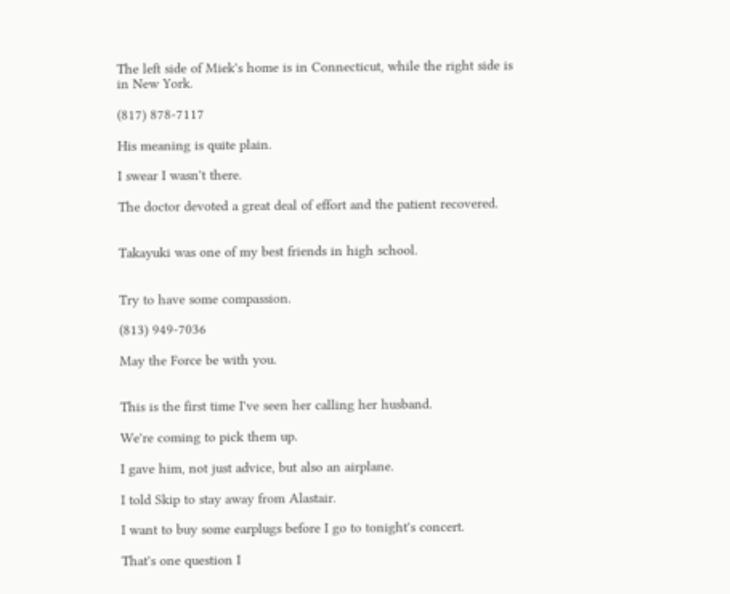The left side of Miek's home is in Connecticut, while the right side is in New York.

(817) 878-7117

His meaning is quite plain.

I swear I wasn't there.

The doctor devoted a great deal of effort and the patient recovered.


Takayuki was one of my best friends in high school.


Try to have some compassion.

(813) 949-7036

May the Force be with you.


This is the first time I've seen her calling her husband.

We're coming to pick them up.

I gave him, not just advice, but also an airplane.

I told Skip to stay away from Alastair.

I want to buy some earplugs before I go to tonight's concert.

That's one question I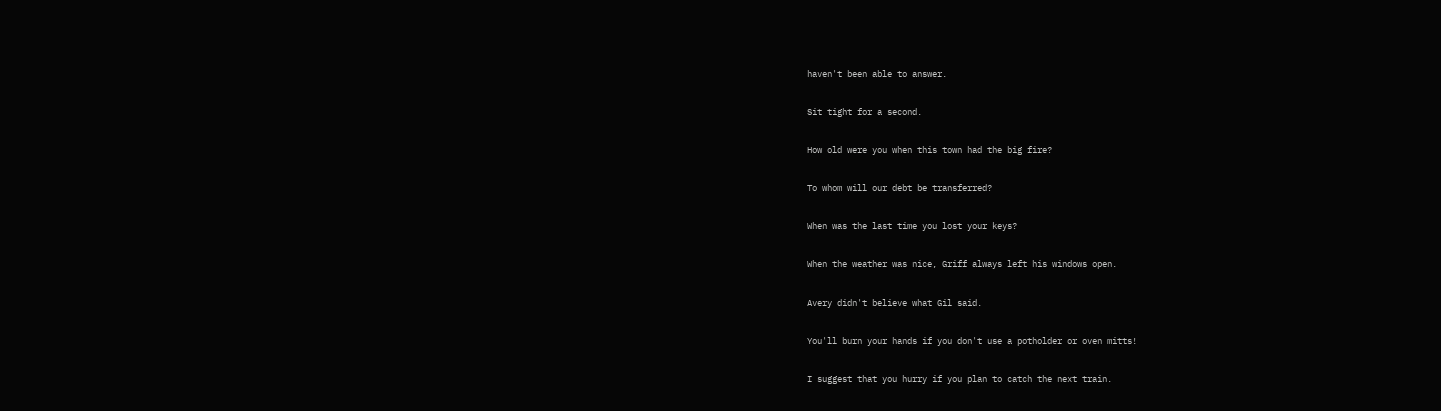haven't been able to answer.

Sit tight for a second.

How old were you when this town had the big fire?

To whom will our debt be transferred?

When was the last time you lost your keys?

When the weather was nice, Griff always left his windows open.

Avery didn't believe what Gil said.

You'll burn your hands if you don't use a potholder or oven mitts!

I suggest that you hurry if you plan to catch the next train.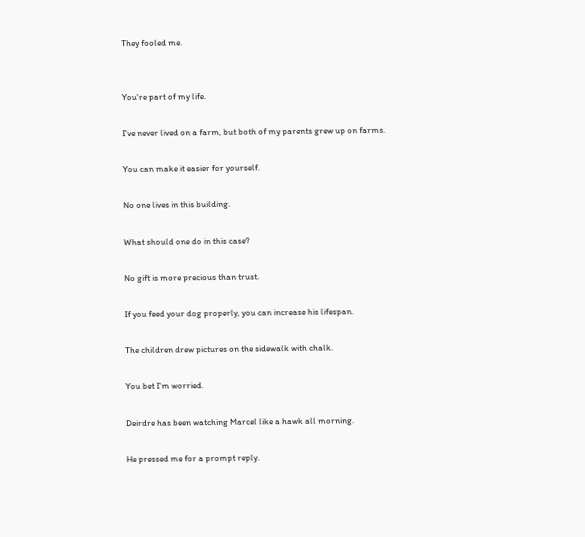They fooled me.


You're part of my life.

I've never lived on a farm, but both of my parents grew up on farms.

You can make it easier for yourself.

No one lives in this building.

What should one do in this case?

No gift is more precious than trust.

If you feed your dog properly, you can increase his lifespan.

The children drew pictures on the sidewalk with chalk.

You bet I'm worried.

Deirdre has been watching Marcel like a hawk all morning.

He pressed me for a prompt reply.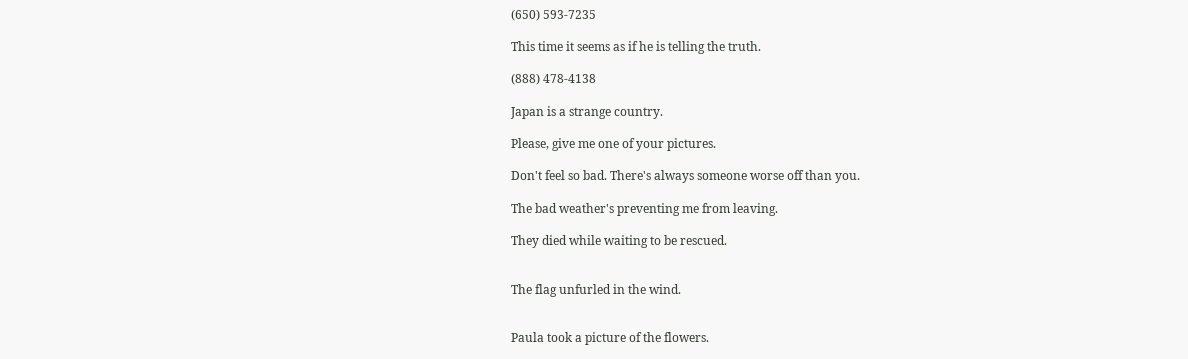(650) 593-7235

This time it seems as if he is telling the truth.

(888) 478-4138

Japan is a strange country.

Please, give me one of your pictures.

Don't feel so bad. There's always someone worse off than you.

The bad weather's preventing me from leaving.

They died while waiting to be rescued.


The flag unfurled in the wind.


Paula took a picture of the flowers.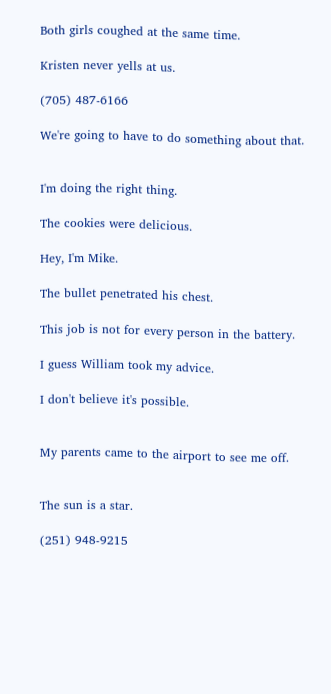Both girls coughed at the same time.

Kristen never yells at us.

(705) 487-6166

We're going to have to do something about that.


I'm doing the right thing.

The cookies were delicious.

Hey, I'm Mike.

The bullet penetrated his chest.

This job is not for every person in the battery.

I guess William took my advice.

I don't believe it's possible.


My parents came to the airport to see me off.


The sun is a star.

(251) 948-9215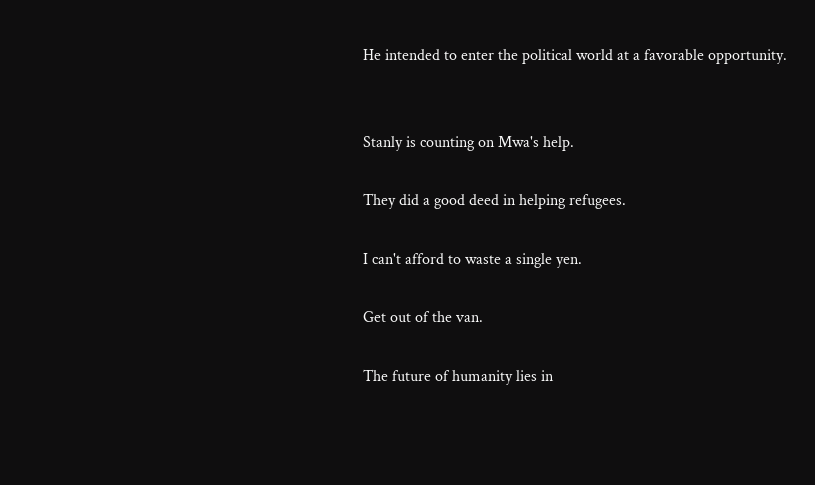He intended to enter the political world at a favorable opportunity.


Stanly is counting on Mwa's help.

They did a good deed in helping refugees.

I can't afford to waste a single yen.

Get out of the van.

The future of humanity lies in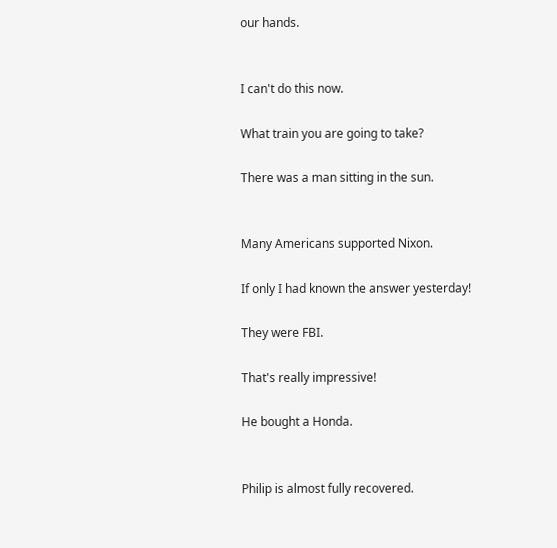our hands.


I can't do this now.

What train you are going to take?

There was a man sitting in the sun.


Many Americans supported Nixon.

If only I had known the answer yesterday!

They were FBI.

That's really impressive!

He bought a Honda.


Philip is almost fully recovered.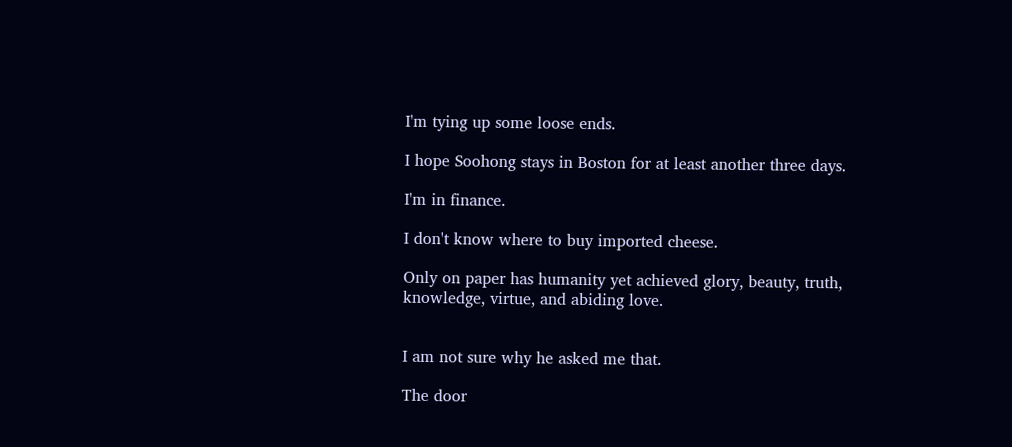I'm tying up some loose ends.

I hope Soohong stays in Boston for at least another three days.

I'm in finance.

I don't know where to buy imported cheese.

Only on paper has humanity yet achieved glory, beauty, truth, knowledge, virtue, and abiding love.


I am not sure why he asked me that.

The door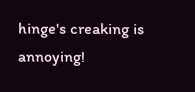hinge's creaking is annoying!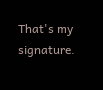That's my signature.